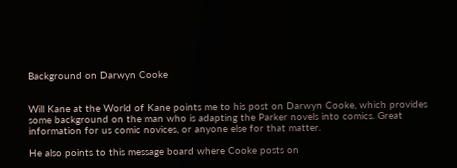Background on Darwyn Cooke


Will Kane at the World of Kane points me to his post on Darwyn Cooke, which provides some background on the man who is adapting the Parker novels into comics. Great information for us comic novices, or anyone else for that matter.

He also points to this message board where Cooke posts on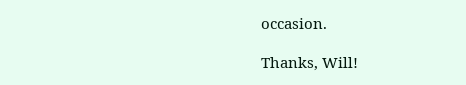occasion.

Thanks, Will!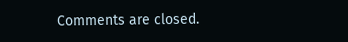Comments are closed.